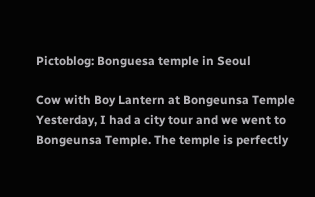Pictoblog: Bonguesa temple in Seoul

Cow with Boy Lantern at Bongeunsa Temple
Yesterday, I had a city tour and we went to Bongeunsa Temple. The temple is perfectly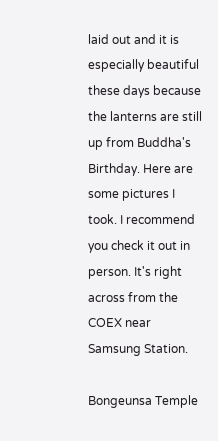laid out and it is especially beautiful these days because the lanterns are still up from Buddha's Birthday. Here are some pictures I took. I recommend you check it out in person. It's right across from the COEX near Samsung Station.

Bongeunsa Temple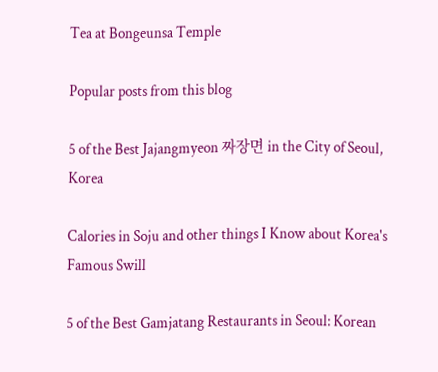Tea at Bongeunsa Temple

Popular posts from this blog

5 of the Best Jajangmyeon 짜장면 in the City of Seoul, Korea

Calories in Soju and other things I Know about Korea's Famous Swill

5 of the Best Gamjatang Restaurants in Seoul: Korean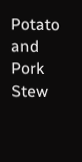Potato and Pork Stew